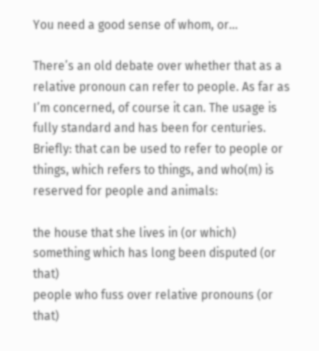You need a good sense of whom, or…

There’s an old debate over whether that as a relative pronoun can refer to people. As far as I’m concerned, of course it can. The usage is fully standard and has been for centuries. Briefly: that can be used to refer to people or things, which refers to things, and who(m) is reserved for people and animals:

the house that she lives in (or which)
something which has long been disputed (or that)
people who fuss over relative pronouns (or that)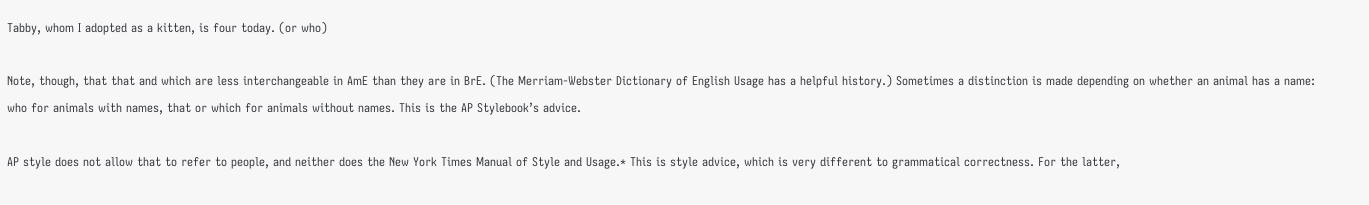Tabby, whom I adopted as a kitten, is four today. (or who)

Note, though, that that and which are less interchangeable in AmE than they are in BrE. (The Merriam-Webster Dictionary of English Usage has a helpful history.) Sometimes a distinction is made depending on whether an animal has a name: who for animals with names, that or which for animals without names. This is the AP Stylebook’s advice.

AP style does not allow that to refer to people, and neither does the New York Times Manual of Style and Usage.* This is style advice, which is very different to grammatical correctness. For the latter,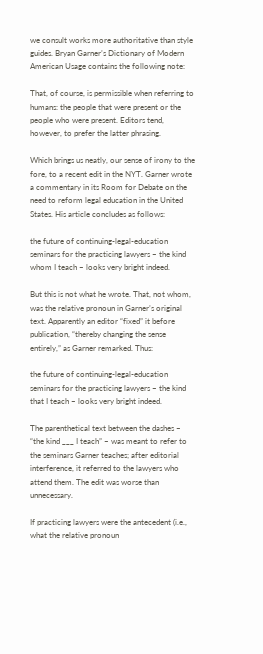we consult works more authoritative than style guides. Bryan Garner’s Dictionary of Modern American Usage contains the following note:

That, of course, is permissible when referring to humans: the people that were present or the people who were present. Editors tend, however, to prefer the latter phrasing.

Which brings us neatly, our sense of irony to the fore, to a recent edit in the NYT. Garner wrote a commentary in its Room for Debate on the need to reform legal education in the United States. His article concludes as follows:

the future of continuing-legal-education seminars for the practicing lawyers – the kind whom I teach – looks very bright indeed.

But this is not what he wrote. That, not whom, was the relative pronoun in Garner’s original text. Apparently an editor “fixed” it before publication, “thereby changing the sense entirely,” as Garner remarked. Thus:

the future of continuing-legal-education seminars for the practicing lawyers – the kind that I teach – looks very bright indeed.

The parenthetical text between the dashes – “the kind ___ I teach” – was meant to refer to the seminars Garner teaches; after editorial interference, it referred to the lawyers who attend them. The edit was worse than unnecessary.

If practicing lawyers were the antecedent (i.e., what the relative pronoun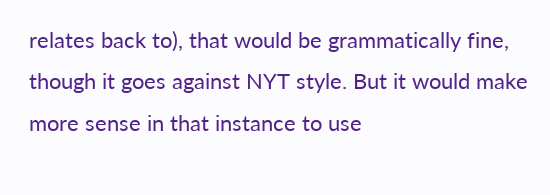relates back to), that would be grammatically fine, though it goes against NYT style. But it would make more sense in that instance to use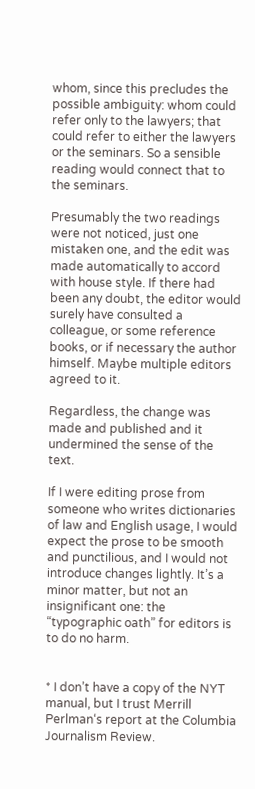whom, since this precludes the possible ambiguity: whom could refer only to the lawyers; that could refer to either the lawyers or the seminars. So a sensible reading would connect that to the seminars.

Presumably the two readings were not noticed, just one mistaken one, and the edit was made automatically to accord with house style. If there had been any doubt, the editor would surely have consulted a colleague, or some reference books, or if necessary the author himself. Maybe multiple editors agreed to it.

Regardless, the change was made and published and it undermined the sense of the text.

If I were editing prose from someone who writes dictionaries of law and English usage, I would expect the prose to be smooth and punctilious, and I would not introduce changes lightly. It’s a minor matter, but not an insignificant one: the “typographic oath” for editors is to do no harm.


* I don’t have a copy of the NYT manual, but I trust Merrill Perlman‘s report at the Columbia Journalism Review.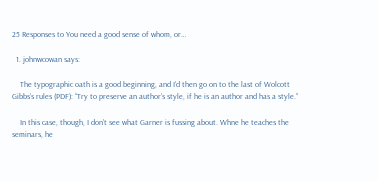25 Responses to You need a good sense of whom, or…

  1. johnwcowan says:

    The typographic oath is a good beginning, and I’d then go on to the last of Wolcott Gibbs’s rules (PDF): “Try to preserve an author’s style, if he is an author and has a style.”

    In this case, though, I don’t see what Garner is fussing about. Whne he teaches the seminars, he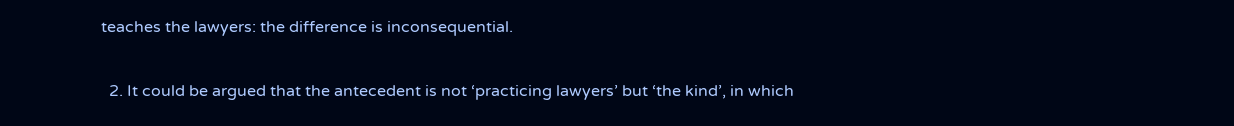teaches the lawyers: the difference is inconsequential.

  2. It could be argued that the antecedent is not ‘practicing lawyers’ but ‘the kind’, in which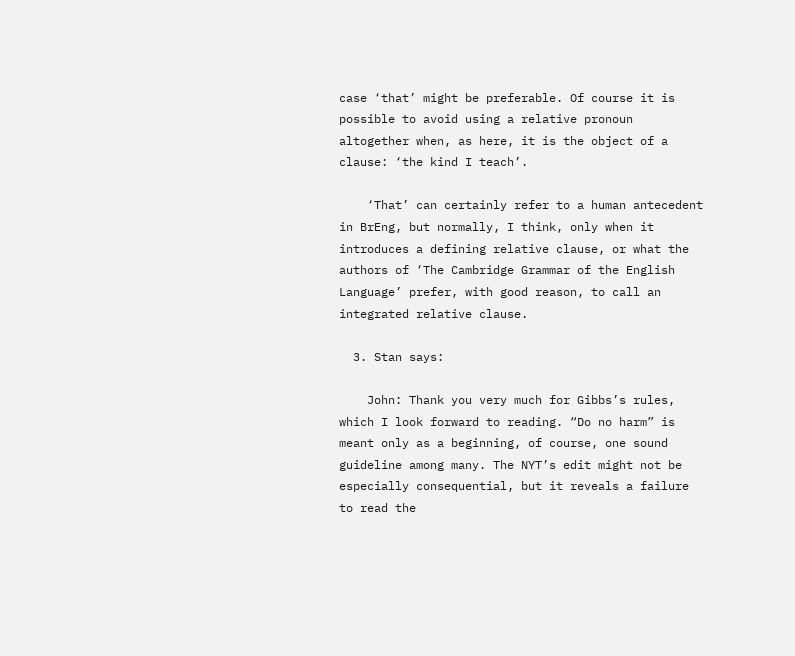case ‘that’ might be preferable. Of course it is possible to avoid using a relative pronoun altogether when, as here, it is the object of a clause: ‘the kind I teach’.

    ‘That’ can certainly refer to a human antecedent in BrEng, but normally, I think, only when it introduces a defining relative clause, or what the authors of ‘The Cambridge Grammar of the English Language’ prefer, with good reason, to call an integrated relative clause.

  3. Stan says:

    John: Thank you very much for Gibbs’s rules, which I look forward to reading. “Do no harm” is meant only as a beginning, of course, one sound guideline among many. The NYT’s edit might not be especially consequential, but it reveals a failure to read the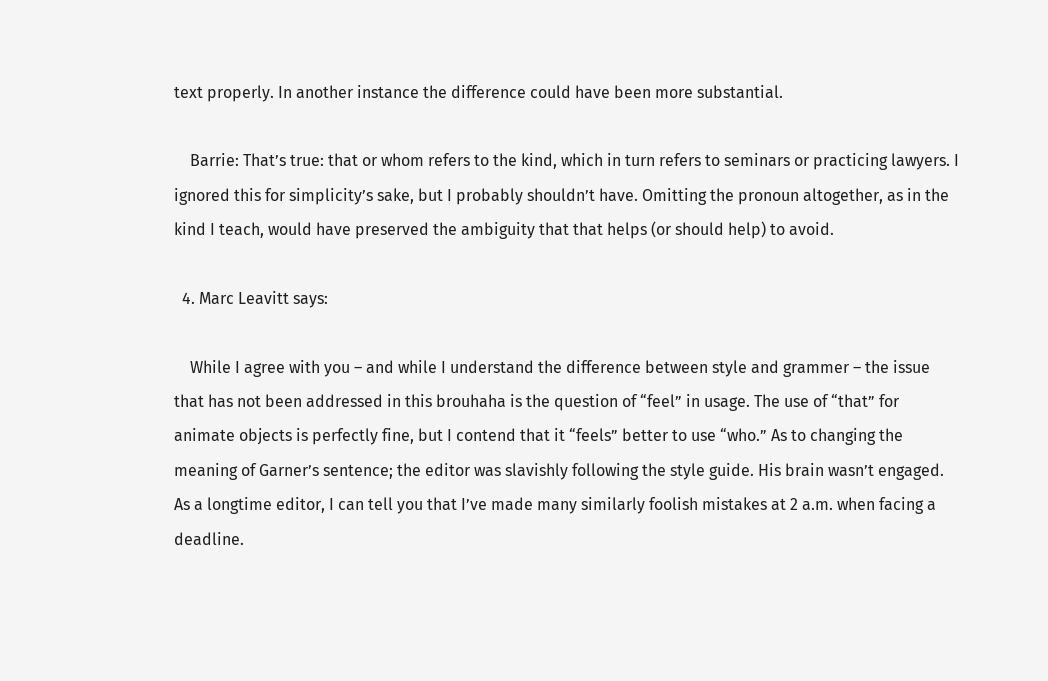text properly. In another instance the difference could have been more substantial.

    Barrie: That’s true: that or whom refers to the kind, which in turn refers to seminars or practicing lawyers. I ignored this for simplicity’s sake, but I probably shouldn’t have. Omitting the pronoun altogether, as in the kind I teach, would have preserved the ambiguity that that helps (or should help) to avoid.

  4. Marc Leavitt says:

    While I agree with you – and while I understand the difference between style and grammer – the issue that has not been addressed in this brouhaha is the question of “feel” in usage. The use of “that” for animate objects is perfectly fine, but I contend that it “feels” better to use “who.” As to changing the meaning of Garner’s sentence; the editor was slavishly following the style guide. His brain wasn’t engaged. As a longtime editor, I can tell you that I’ve made many similarly foolish mistakes at 2 a.m. when facing a deadline.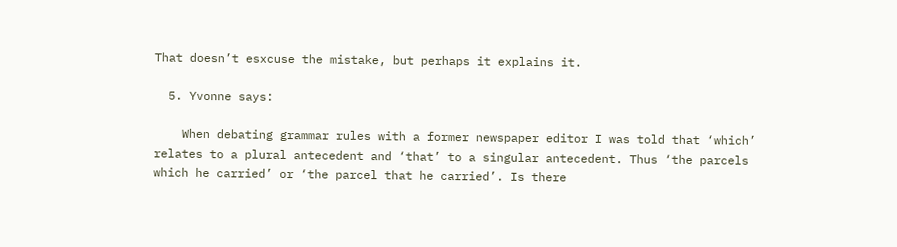That doesn’t esxcuse the mistake, but perhaps it explains it.

  5. Yvonne says:

    When debating grammar rules with a former newspaper editor I was told that ‘which’ relates to a plural antecedent and ‘that’ to a singular antecedent. Thus ‘the parcels which he carried’ or ‘the parcel that he carried’. Is there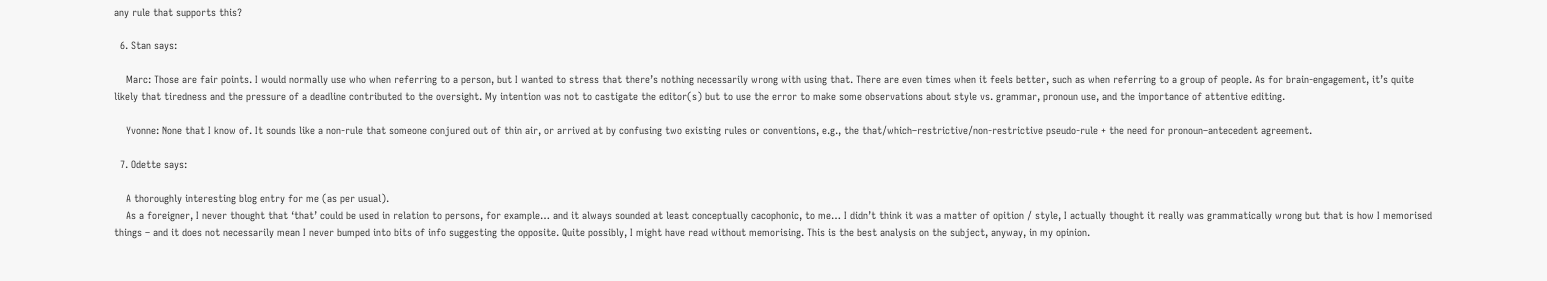any rule that supports this?

  6. Stan says:

    Marc: Those are fair points. I would normally use who when referring to a person, but I wanted to stress that there’s nothing necessarily wrong with using that. There are even times when it feels better, such as when referring to a group of people. As for brain-engagement, it’s quite likely that tiredness and the pressure of a deadline contributed to the oversight. My intention was not to castigate the editor(s) but to use the error to make some observations about style vs. grammar, pronoun use, and the importance of attentive editing.

    Yvonne: None that I know of. It sounds like a non-rule that someone conjured out of thin air, or arrived at by confusing two existing rules or conventions, e.g., the that/which–restrictive/non-restrictive pseudo-rule + the need for pronoun–antecedent agreement.

  7. Odette says:

    A thoroughly interesting blog entry for me (as per usual).
    As a foreigner, I never thought that ‘that’ could be used in relation to persons, for example… and it always sounded at least conceptually cacophonic, to me… I didn’t think it was a matter of opition / style, I actually thought it really was grammatically wrong but that is how I memorised things – and it does not necessarily mean I never bumped into bits of info suggesting the opposite. Quite possibly, I might have read without memorising. This is the best analysis on the subject, anyway, in my opinion.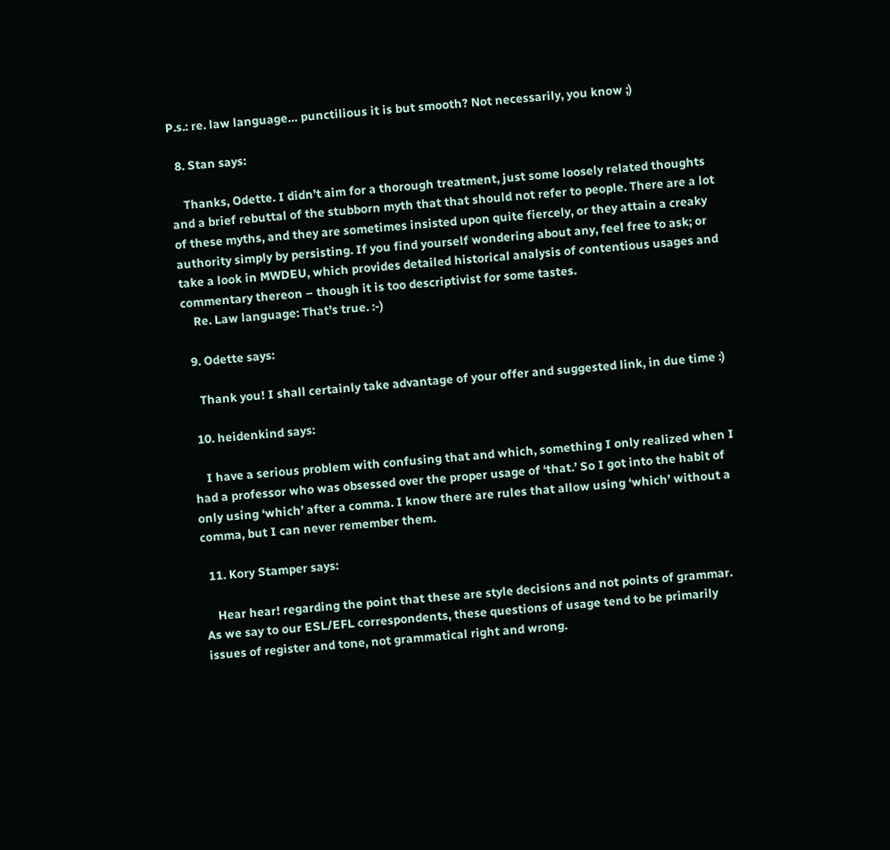P.s.: re. law language… punctilious it is but smooth? Not necessarily, you know ;)

  8. Stan says:

    Thanks, Odette. I didn’t aim for a thorough treatment, just some loosely related thoughts and a brief rebuttal of the stubborn myth that that should not refer to people. There are a lot of these myths, and they are sometimes insisted upon quite fiercely, or they attain a creaky authority simply by persisting. If you find yourself wondering about any, feel free to ask; or take a look in MWDEU, which provides detailed historical analysis of contentious usages and commentary thereon – though it is too descriptivist for some tastes.
    Re. Law language: That’s true. :-)

  9. Odette says:

    Thank you! I shall certainly take advantage of your offer and suggested link, in due time :)

  10. heidenkind says:

    I have a serious problem with confusing that and which, something I only realized when I had a professor who was obsessed over the proper usage of ‘that.’ So I got into the habit of only using ‘which’ after a comma. I know there are rules that allow using ‘which’ without a comma, but I can never remember them.

  11. Kory Stamper says:

    Hear hear! regarding the point that these are style decisions and not points of grammar. As we say to our ESL/EFL correspondents, these questions of usage tend to be primarily issues of register and tone, not grammatical right and wrong.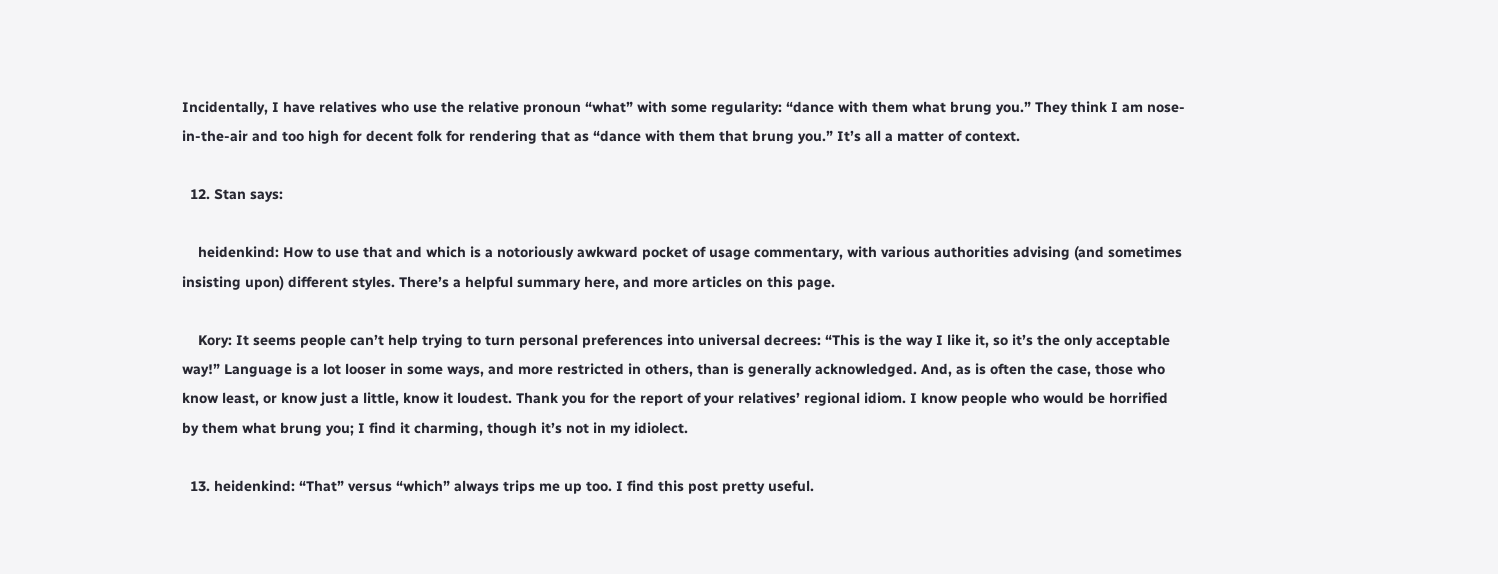Incidentally, I have relatives who use the relative pronoun “what” with some regularity: “dance with them what brung you.” They think I am nose-in-the-air and too high for decent folk for rendering that as “dance with them that brung you.” It’s all a matter of context.

  12. Stan says:

    heidenkind: How to use that and which is a notoriously awkward pocket of usage commentary, with various authorities advising (and sometimes insisting upon) different styles. There’s a helpful summary here, and more articles on this page.

    Kory: It seems people can’t help trying to turn personal preferences into universal decrees: “This is the way I like it, so it’s the only acceptable way!” Language is a lot looser in some ways, and more restricted in others, than is generally acknowledged. And, as is often the case, those who know least, or know just a little, know it loudest. Thank you for the report of your relatives’ regional idiom. I know people who would be horrified by them what brung you; I find it charming, though it’s not in my idiolect.

  13. heidenkind: “That” versus “which” always trips me up too. I find this post pretty useful.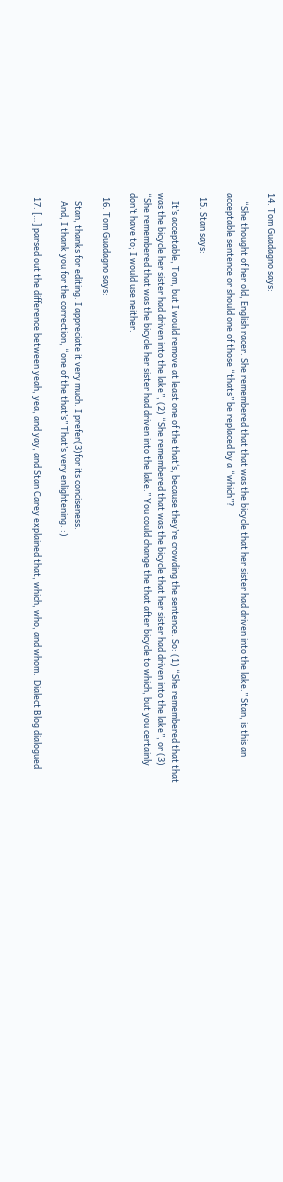14. Tom Guadagno says:

    “She thought of her old, English racer. She remembered that that was the bicycle that her sister had driven into the lake.” Stan, is this an acceptable sentence or should one of those “thats” be replaced by a “which”?

  15. Stan says:

    It’s acceptable, Tom, but I would remove at least one of the that‘s, because they’re crowding the sentence. So: (1) “She remembered that that was the bicycle her sister had driven into the lake”, (2) “She remembered that was the bicycle that her sister had driven into the lake”, or (3) “She remembered that was the bicycle her sister had driven into the lake.” You could change the that after bicycle to which, but you certainly don’t have to; I would use neither.

  16. Tom Guadagno says:

    Stan, thanks for editing. I appreciate it very much. I prefer(3)for its conciseness.
    And, I thank you for the correction, “one of the that’s” That’s very enlightening. :)

  17. […] parsed out the difference between yeah, yea, and yay, and Stan Carey explained that, which, who, and whom.  Dialect Blog dialogued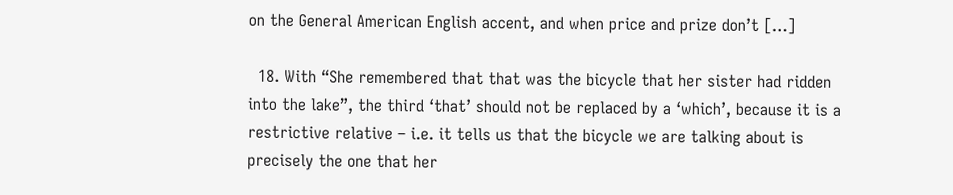on the General American English accent, and when price and prize don’t […]

  18. With “She remembered that that was the bicycle that her sister had ridden into the lake”, the third ‘that’ should not be replaced by a ‘which’, because it is a restrictive relative – i.e. it tells us that the bicycle we are talking about is precisely the one that her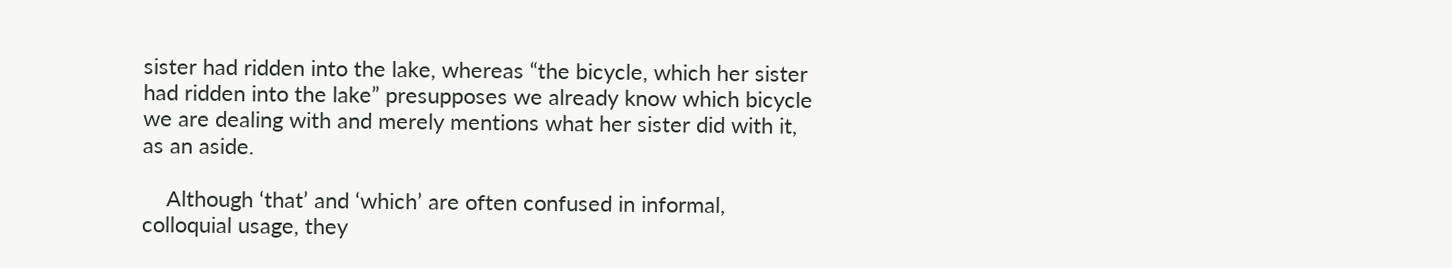sister had ridden into the lake, whereas “the bicycle, which her sister had ridden into the lake” presupposes we already know which bicycle we are dealing with and merely mentions what her sister did with it, as an aside.

    Although ‘that’ and ‘which’ are often confused in informal, colloquial usage, they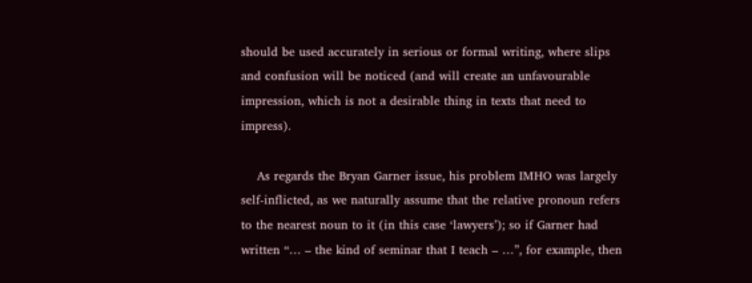should be used accurately in serious or formal writing, where slips and confusion will be noticed (and will create an unfavourable impression, which is not a desirable thing in texts that need to impress).

    As regards the Bryan Garner issue, his problem IMHO was largely self-inflicted, as we naturally assume that the relative pronoun refers to the nearest noun to it (in this case ‘lawyers’); so if Garner had written “… – the kind of seminar that I teach – …”, for example, then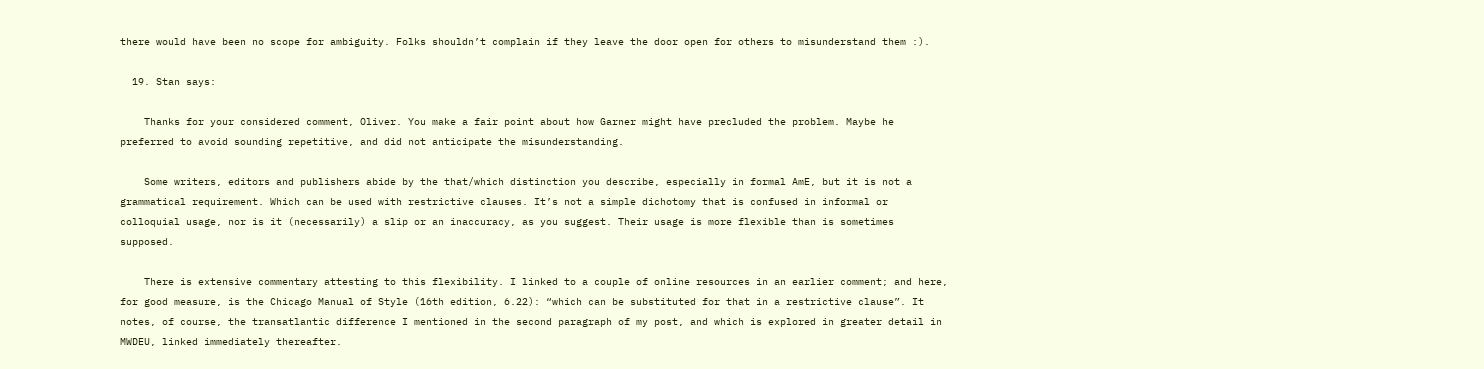there would have been no scope for ambiguity. Folks shouldn’t complain if they leave the door open for others to misunderstand them :).

  19. Stan says:

    Thanks for your considered comment, Oliver. You make a fair point about how Garner might have precluded the problem. Maybe he preferred to avoid sounding repetitive, and did not anticipate the misunderstanding.

    Some writers, editors and publishers abide by the that/which distinction you describe, especially in formal AmE, but it is not a grammatical requirement. Which can be used with restrictive clauses. It’s not a simple dichotomy that is confused in informal or colloquial usage, nor is it (necessarily) a slip or an inaccuracy, as you suggest. Their usage is more flexible than is sometimes supposed.

    There is extensive commentary attesting to this flexibility. I linked to a couple of online resources in an earlier comment; and here, for good measure, is the Chicago Manual of Style (16th edition, 6.22): “which can be substituted for that in a restrictive clause”. It notes, of course, the transatlantic difference I mentioned in the second paragraph of my post, and which is explored in greater detail in MWDEU, linked immediately thereafter.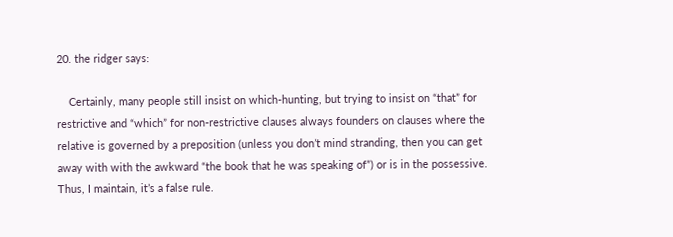20. the ridger says:

    Certainly, many people still insist on which-hunting, but trying to insist on “that” for restrictive and “which” for non-restrictive clauses always founders on clauses where the relative is governed by a preposition (unless you don’t mind stranding, then you can get away with with the awkward “the book that he was speaking of”) or is in the possessive. Thus, I maintain, it’s a false rule.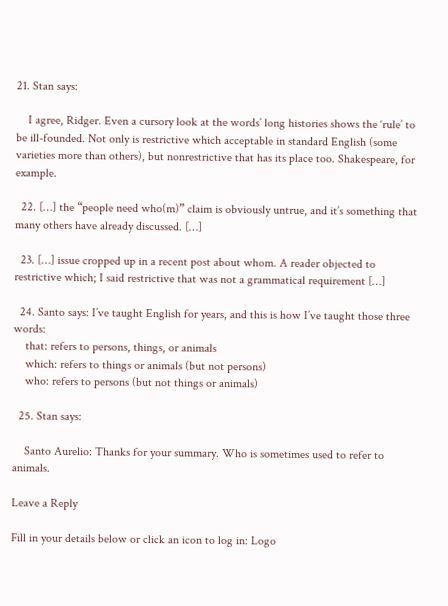21. Stan says:

    I agree, Ridger. Even a cursory look at the words’ long histories shows the ‘rule’ to be ill-founded. Not only is restrictive which acceptable in standard English (some varieties more than others), but nonrestrictive that has its place too. Shakespeare, for example.

  22. […] the “people need who(m)” claim is obviously untrue, and it’s something that many others have already discussed. […]

  23. […] issue cropped up in a recent post about whom. A reader objected to restrictive which; I said restrictive that was not a grammatical requirement […]

  24. Santo says: I’ve taught English for years, and this is how I’ve taught those three words:
    that: refers to persons, things, or animals
    which: refers to things or animals (but not persons)
    who: refers to persons (but not things or animals)

  25. Stan says:

    Santo Aurelio: Thanks for your summary. Who is sometimes used to refer to animals.

Leave a Reply

Fill in your details below or click an icon to log in: Logo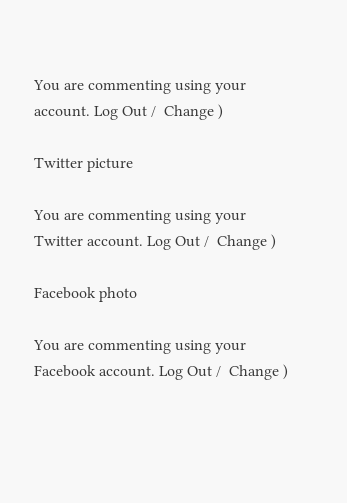You are commenting using your account. Log Out /  Change )

Twitter picture

You are commenting using your Twitter account. Log Out /  Change )

Facebook photo

You are commenting using your Facebook account. Log Out /  Change )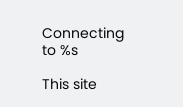Connecting to %s

This site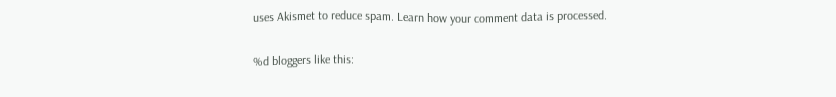uses Akismet to reduce spam. Learn how your comment data is processed.

%d bloggers like this: